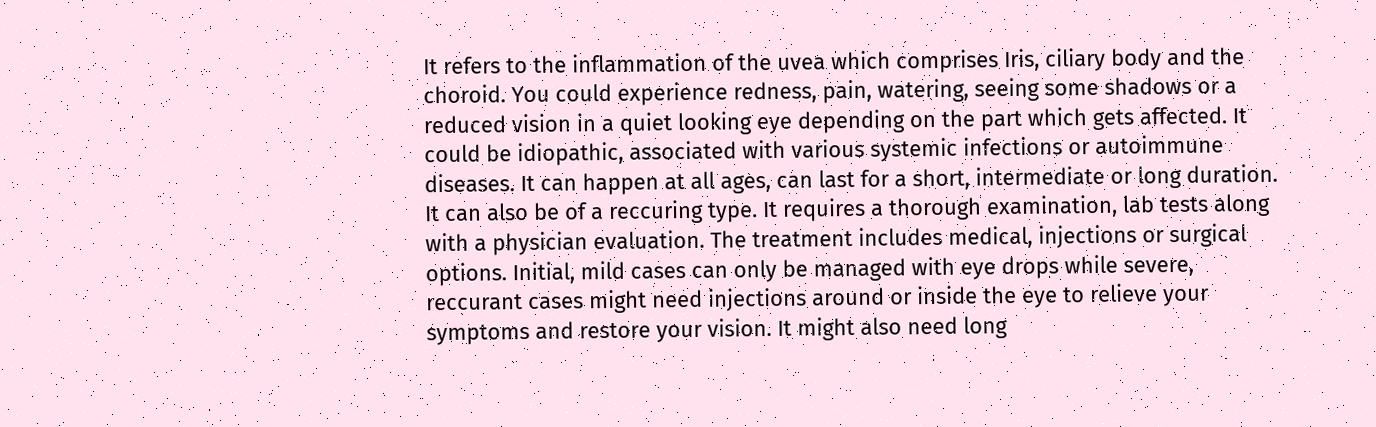It refers to the inflammation of the uvea which comprises Iris, ciliary body and the choroid. You could experience redness, pain, watering, seeing some shadows or a reduced vision in a quiet looking eye depending on the part which gets affected. It could be idiopathic, associated with various systemic infections or autoimmune diseases. It can happen at all ages, can last for a short, intermediate or long duration. It can also be of a reccuring type. It requires a thorough examination, lab tests along with a physician evaluation. The treatment includes medical, injections or surgical options. Initial, mild cases can only be managed with eye drops while severe, reccurant cases might need injections around or inside the eye to relieve your symptoms and restore your vision. It might also need long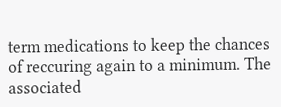term medications to keep the chances of reccuring again to a minimum. The associated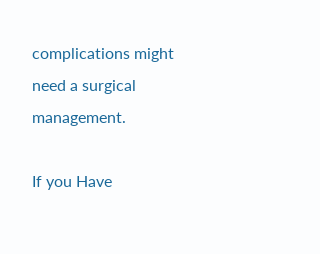complications might need a surgical management.

If you Have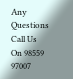Any Questions Call Us On 98559 97007